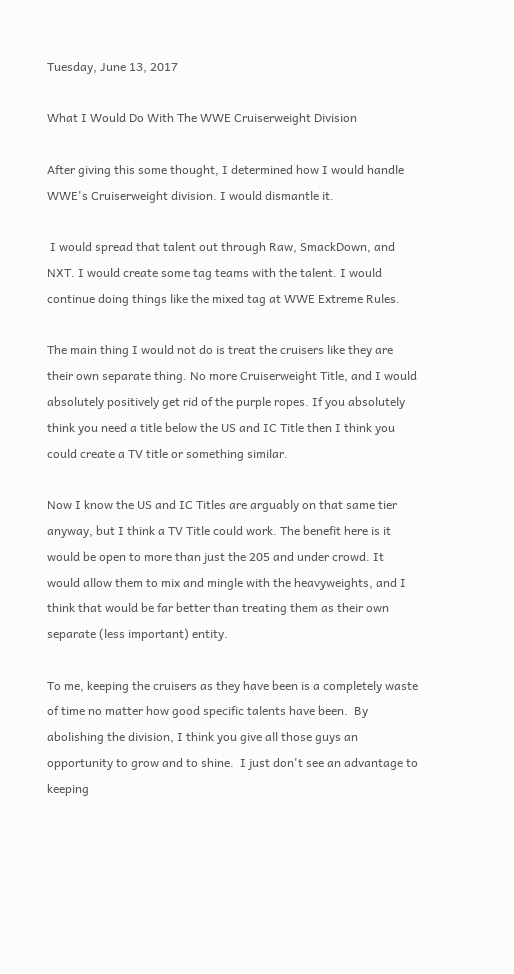Tuesday, June 13, 2017

What I Would Do With The WWE Cruiserweight Division

After giving this some thought, I determined how I would handle WWE's Cruiserweight division. I would dismantle it.

 I would spread that talent out through Raw, SmackDown, and NXT. I would create some tag teams with the talent. I would continue doing things like the mixed tag at WWE Extreme Rules.

The main thing I would not do is treat the cruisers like they are their own separate thing. No more Cruiserweight Title, and I would absolutely positively get rid of the purple ropes. If you absolutely think you need a title below the US and IC Title then I think you could create a TV title or something similar.

Now I know the US and IC Titles are arguably on that same tier anyway, but I think a TV Title could work. The benefit here is it would be open to more than just the 205 and under crowd. It would allow them to mix and mingle with the heavyweights, and I think that would be far better than treating them as their own separate (less important) entity.

To me, keeping the cruisers as they have been is a completely waste of time no matter how good specific talents have been.  By abolishing the division, I think you give all those guys an opportunity to grow and to shine.  I just don't see an advantage to keeping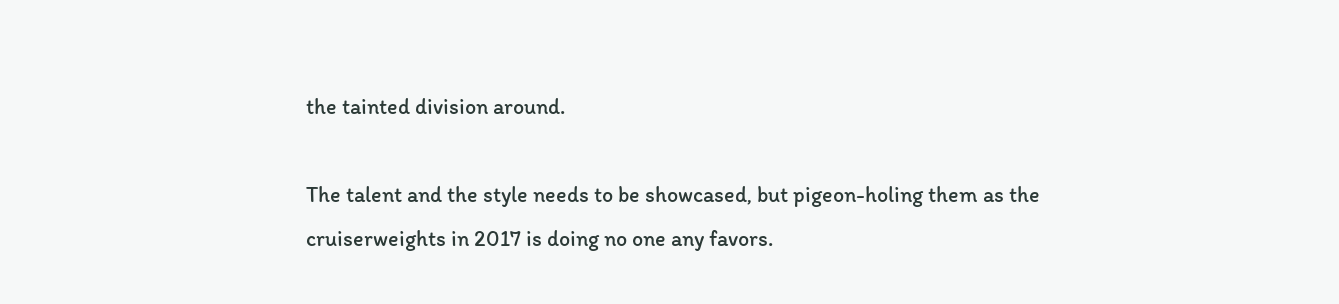the tainted division around.

The talent and the style needs to be showcased, but pigeon-holing them as the cruiserweights in 2017 is doing no one any favors.